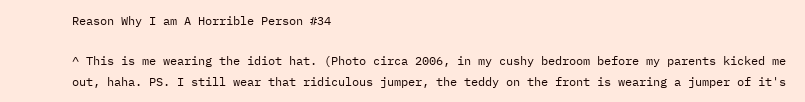Reason Why I am A Horrible Person #34

^ This is me wearing the idiot hat. (Photo circa 2006, in my cushy bedroom before my parents kicked me out, haha. PS. I still wear that ridiculous jumper, the teddy on the front is wearing a jumper of it's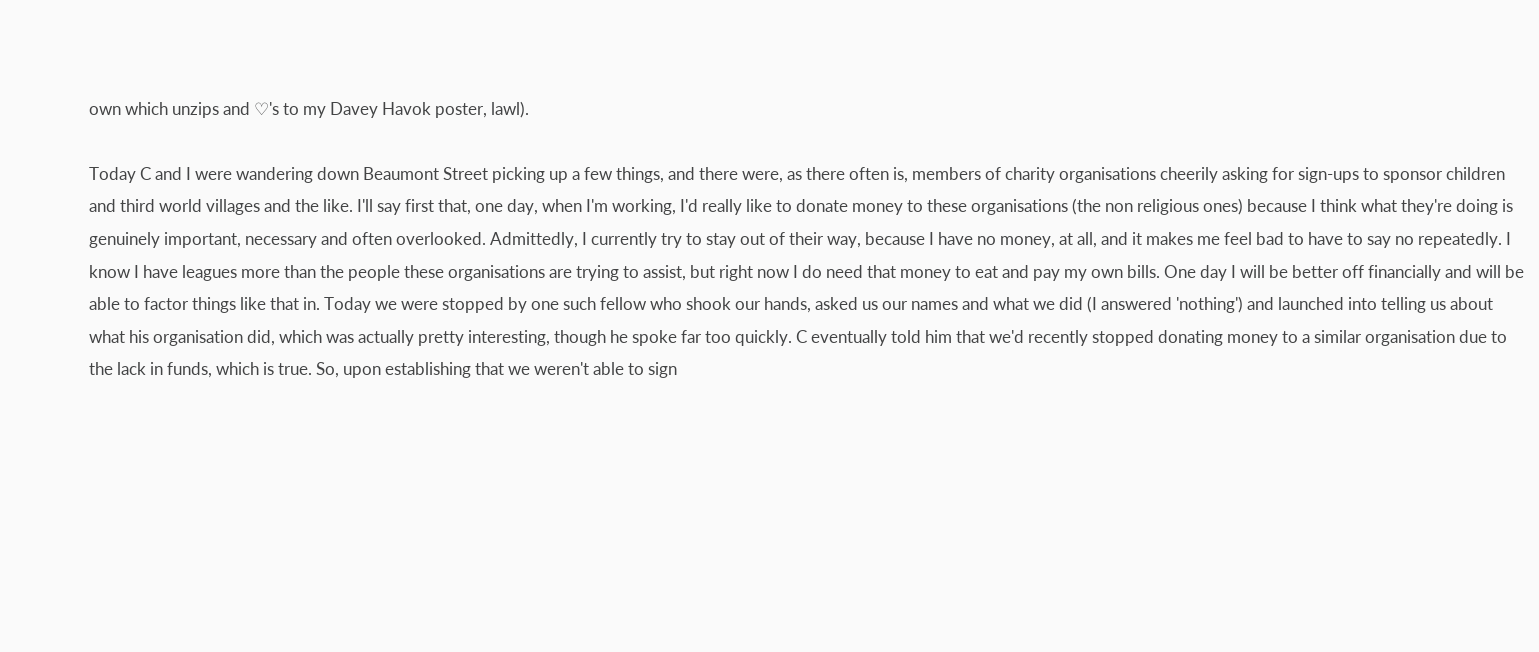own which unzips and ♡'s to my Davey Havok poster, lawl).

Today C and I were wandering down Beaumont Street picking up a few things, and there were, as there often is, members of charity organisations cheerily asking for sign-ups to sponsor children and third world villages and the like. I'll say first that, one day, when I'm working, I'd really like to donate money to these organisations (the non religious ones) because I think what they're doing is genuinely important, necessary and often overlooked. Admittedly, I currently try to stay out of their way, because I have no money, at all, and it makes me feel bad to have to say no repeatedly. I know I have leagues more than the people these organisations are trying to assist, but right now I do need that money to eat and pay my own bills. One day I will be better off financially and will be able to factor things like that in. Today we were stopped by one such fellow who shook our hands, asked us our names and what we did (I answered 'nothing') and launched into telling us about what his organisation did, which was actually pretty interesting, though he spoke far too quickly. C eventually told him that we'd recently stopped donating money to a similar organisation due to the lack in funds, which is true. So, upon establishing that we weren't able to sign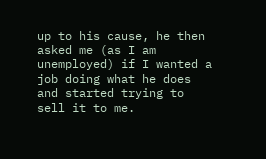up to his cause, he then asked me (as I am unemployed) if I wanted a job doing what he does and started trying to sell it to me.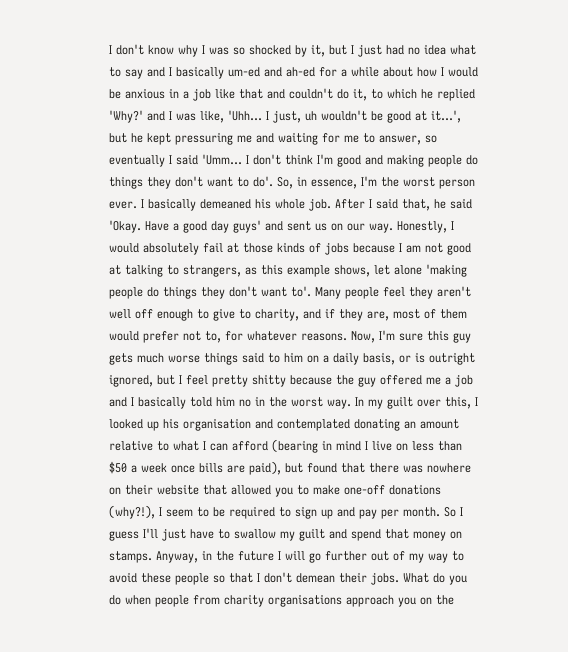I don't know why I was so shocked by it, but I just had no idea what to say and I basically um-ed and ah-ed for a while about how I would be anxious in a job like that and couldn't do it, to which he replied 'Why?' and I was like, 'Uhh... I just, uh wouldn't be good at it...', but he kept pressuring me and waiting for me to answer, so eventually I said 'Umm... I don't think I'm good and making people do things they don't want to do'. So, in essence, I'm the worst person ever. I basically demeaned his whole job. After I said that, he said 'Okay. Have a good day guys' and sent us on our way. Honestly, I would absolutely fail at those kinds of jobs because I am not good at talking to strangers, as this example shows, let alone 'making people do things they don't want to'. Many people feel they aren't well off enough to give to charity, and if they are, most of them would prefer not to, for whatever reasons. Now, I'm sure this guy gets much worse things said to him on a daily basis, or is outright ignored, but I feel pretty shitty because the guy offered me a job and I basically told him no in the worst way. In my guilt over this, I looked up his organisation and contemplated donating an amount relative to what I can afford (bearing in mind I live on less than $50 a week once bills are paid), but found that there was nowhere on their website that allowed you to make one-off donations (why?!), I seem to be required to sign up and pay per month. So I guess I'll just have to swallow my guilt and spend that money on stamps. Anyway, in the future I will go further out of my way to avoid these people so that I don't demean their jobs. What do you do when people from charity organisations approach you on the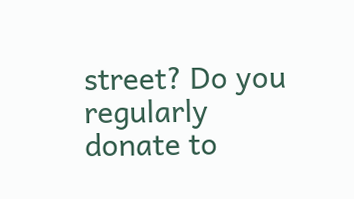street? Do you regularly donate to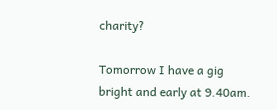charity?

Tomorrow I have a gig bright and early at 9.40am.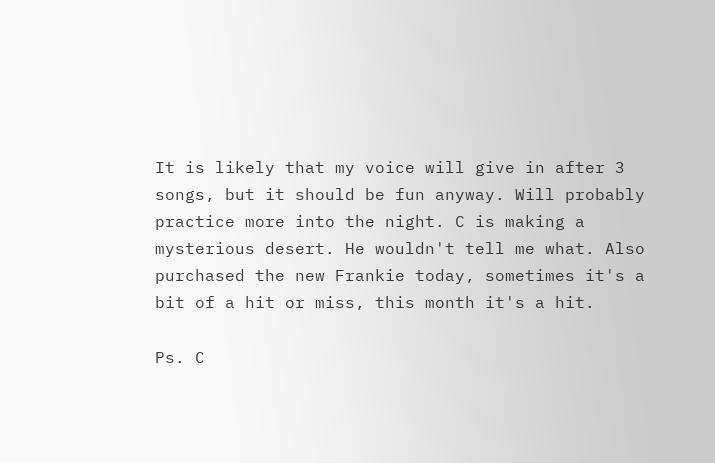It is likely that my voice will give in after 3 songs, but it should be fun anyway. Will probably practice more into the night. C is making a mysterious desert. He wouldn't tell me what. Also purchased the new Frankie today, sometimes it's a bit of a hit or miss, this month it's a hit.

Ps. C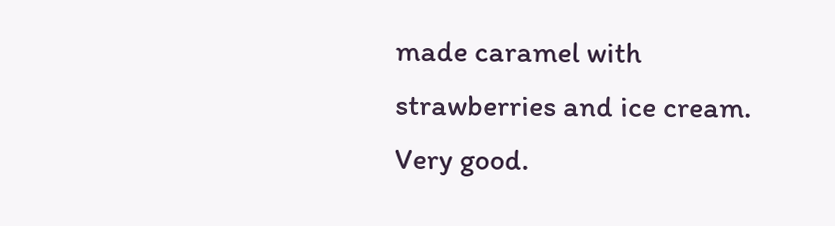made caramel with strawberries and ice cream. Very good.